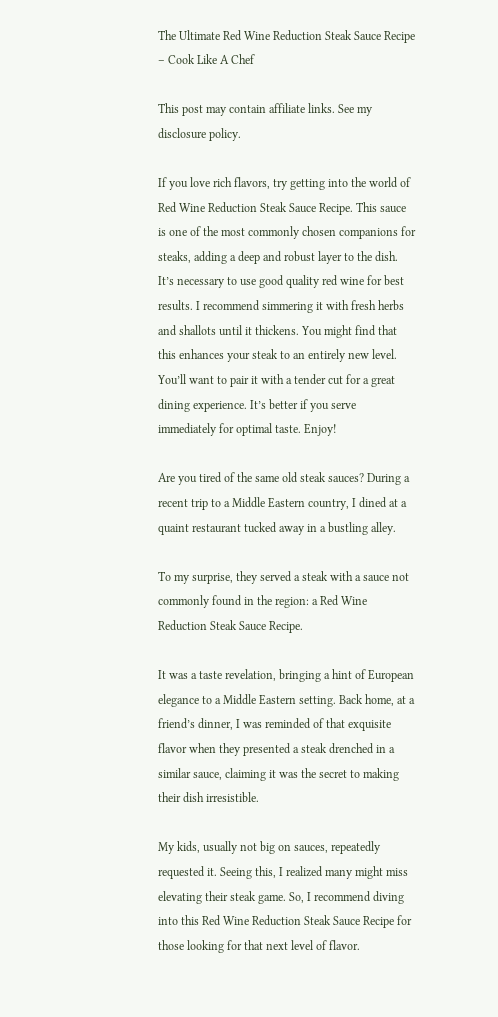The Ultimate Red Wine Reduction Steak Sauce Recipe – Cook Like A Chef

This post may contain affiliate links. See my disclosure policy.

If you love rich flavors, try getting into the world of Red Wine Reduction Steak Sauce Recipe. This sauce is one of the most commonly chosen companions for steaks, adding a deep and robust layer to the dish. It’s necessary to use good quality red wine for best results. I recommend simmering it with fresh herbs and shallots until it thickens. You might find that this enhances your steak to an entirely new level. You’ll want to pair it with a tender cut for a great dining experience. It’s better if you serve immediately for optimal taste. Enjoy!

Are you tired of the same old steak sauces? During a recent trip to a Middle Eastern country, I dined at a quaint restaurant tucked away in a bustling alley.

To my surprise, they served a steak with a sauce not commonly found in the region: a Red Wine Reduction Steak Sauce Recipe.

It was a taste revelation, bringing a hint of European elegance to a Middle Eastern setting. Back home, at a friend’s dinner, I was reminded of that exquisite flavor when they presented a steak drenched in a similar sauce, claiming it was the secret to making their dish irresistible.

My kids, usually not big on sauces, repeatedly requested it. Seeing this, I realized many might miss elevating their steak game. So, I recommend diving into this Red Wine Reduction Steak Sauce Recipe for those looking for that next level of flavor.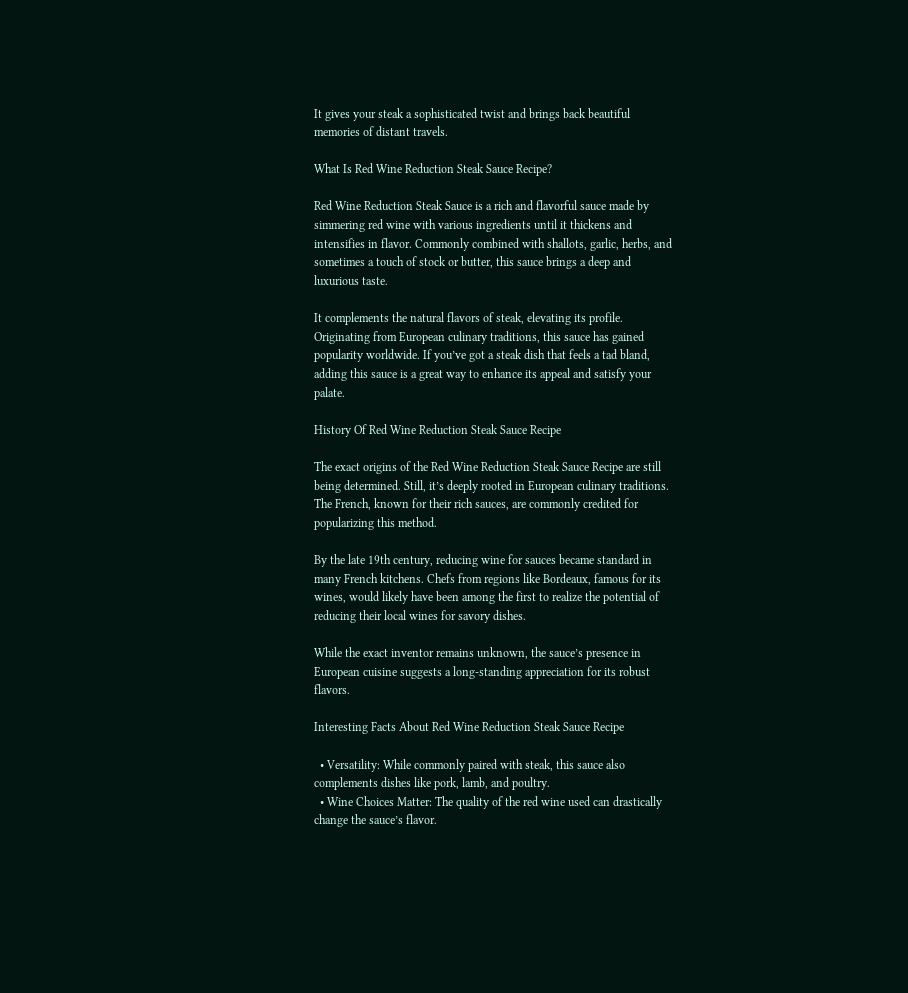It gives your steak a sophisticated twist and brings back beautiful memories of distant travels.

What Is Red Wine Reduction Steak Sauce Recipe?

Red Wine Reduction Steak Sauce is a rich and flavorful sauce made by simmering red wine with various ingredients until it thickens and intensifies in flavor. Commonly combined with shallots, garlic, herbs, and sometimes a touch of stock or butter, this sauce brings a deep and luxurious taste.

It complements the natural flavors of steak, elevating its profile. Originating from European culinary traditions, this sauce has gained popularity worldwide. If you’ve got a steak dish that feels a tad bland, adding this sauce is a great way to enhance its appeal and satisfy your palate.

History Of Red Wine Reduction Steak Sauce Recipe

The exact origins of the Red Wine Reduction Steak Sauce Recipe are still being determined. Still, it’s deeply rooted in European culinary traditions. The French, known for their rich sauces, are commonly credited for popularizing this method.

By the late 19th century, reducing wine for sauces became standard in many French kitchens. Chefs from regions like Bordeaux, famous for its wines, would likely have been among the first to realize the potential of reducing their local wines for savory dishes.

While the exact inventor remains unknown, the sauce’s presence in European cuisine suggests a long-standing appreciation for its robust flavors.

Interesting Facts About Red Wine Reduction Steak Sauce Recipe

  • Versatility: While commonly paired with steak, this sauce also complements dishes like pork, lamb, and poultry.
  • Wine Choices Matter: The quality of the red wine used can drastically change the sauce’s flavor.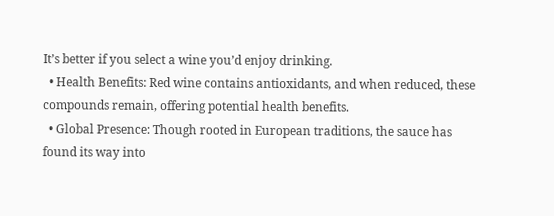It’s better if you select a wine you’d enjoy drinking.
  • Health Benefits: Red wine contains antioxidants, and when reduced, these compounds remain, offering potential health benefits.
  • Global Presence: Though rooted in European traditions, the sauce has found its way into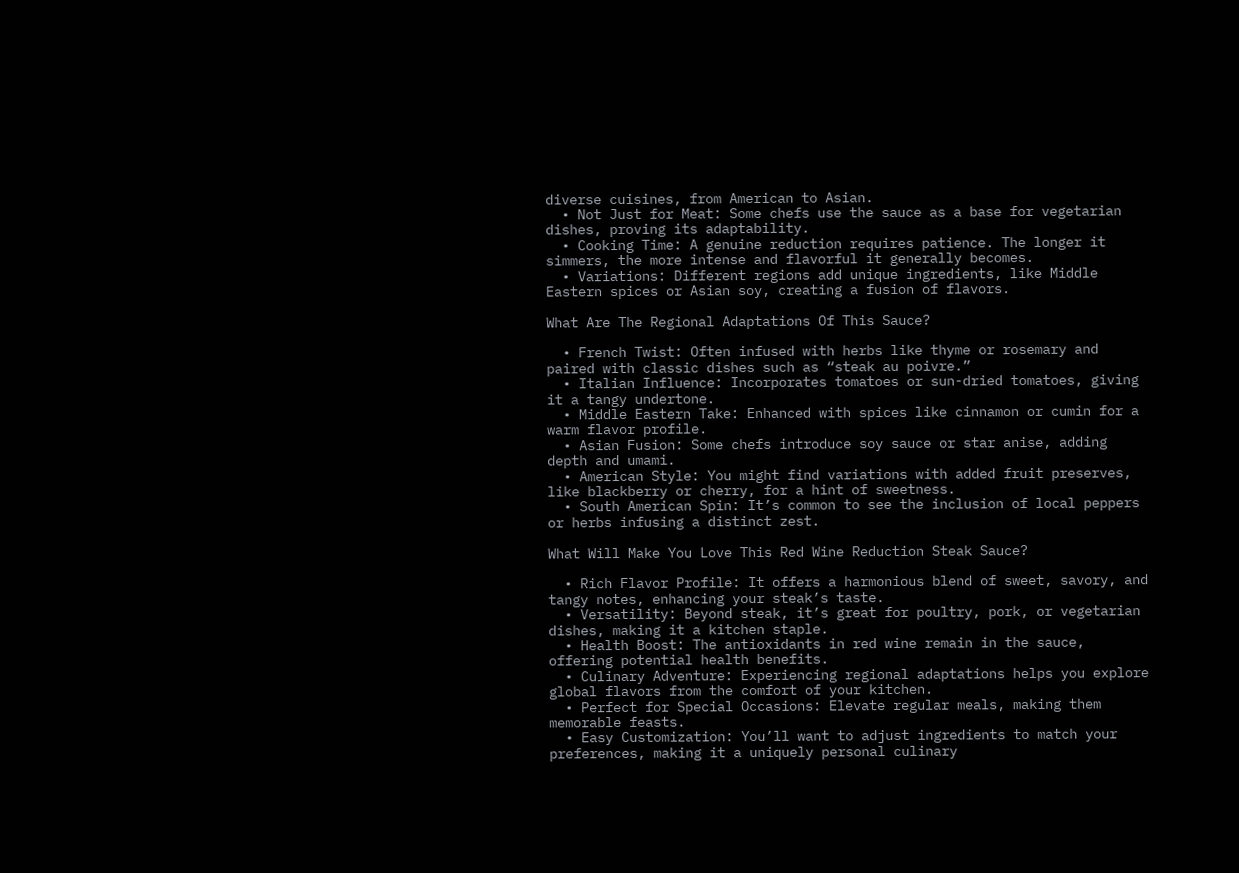diverse cuisines, from American to Asian.
  • Not Just for Meat: Some chefs use the sauce as a base for vegetarian dishes, proving its adaptability.
  • Cooking Time: A genuine reduction requires patience. The longer it simmers, the more intense and flavorful it generally becomes.
  • Variations: Different regions add unique ingredients, like Middle Eastern spices or Asian soy, creating a fusion of flavors.

What Are The Regional Adaptations Of This Sauce?

  • French Twist: Often infused with herbs like thyme or rosemary and paired with classic dishes such as “steak au poivre.”
  • Italian Influence: Incorporates tomatoes or sun-dried tomatoes, giving it a tangy undertone.
  • Middle Eastern Take: Enhanced with spices like cinnamon or cumin for a warm flavor profile.
  • Asian Fusion: Some chefs introduce soy sauce or star anise, adding depth and umami.
  • American Style: You might find variations with added fruit preserves, like blackberry or cherry, for a hint of sweetness.
  • South American Spin: It’s common to see the inclusion of local peppers or herbs infusing a distinct zest.

What Will Make You Love This Red Wine Reduction Steak Sauce?

  • Rich Flavor Profile: It offers a harmonious blend of sweet, savory, and tangy notes, enhancing your steak’s taste.
  • Versatility: Beyond steak, it’s great for poultry, pork, or vegetarian dishes, making it a kitchen staple.
  • Health Boost: The antioxidants in red wine remain in the sauce, offering potential health benefits.
  • Culinary Adventure: Experiencing regional adaptations helps you explore global flavors from the comfort of your kitchen.
  • Perfect for Special Occasions: Elevate regular meals, making them memorable feasts.
  • Easy Customization: You’ll want to adjust ingredients to match your preferences, making it a uniquely personal culinary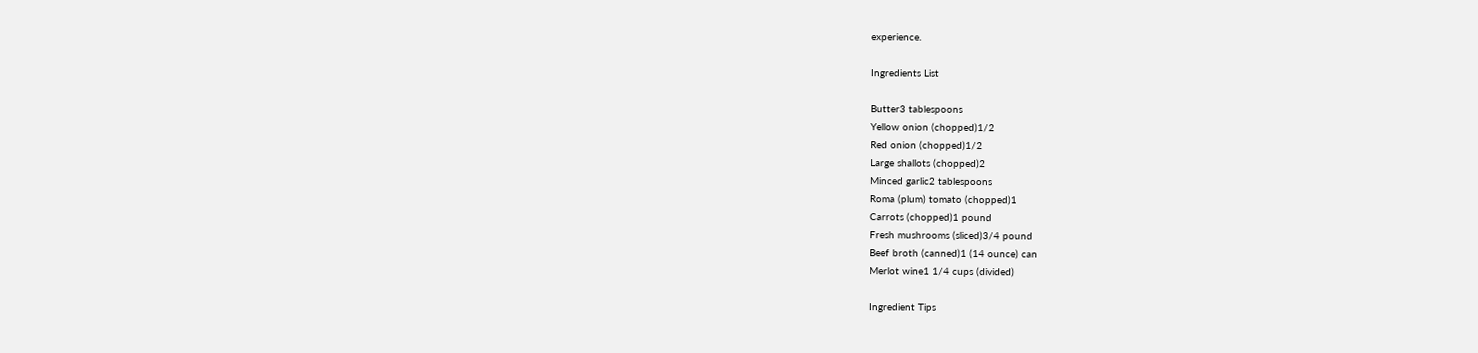experience.

Ingredients List

Butter3 tablespoons
Yellow onion (chopped)1/2
Red onion (chopped)1/2
Large shallots (chopped)2
Minced garlic2 tablespoons
Roma (plum) tomato (chopped)1
Carrots (chopped)1 pound
Fresh mushrooms (sliced)3/4 pound
Beef broth (canned)1 (14 ounce) can
Merlot wine1 1/4 cups (divided)

Ingredient Tips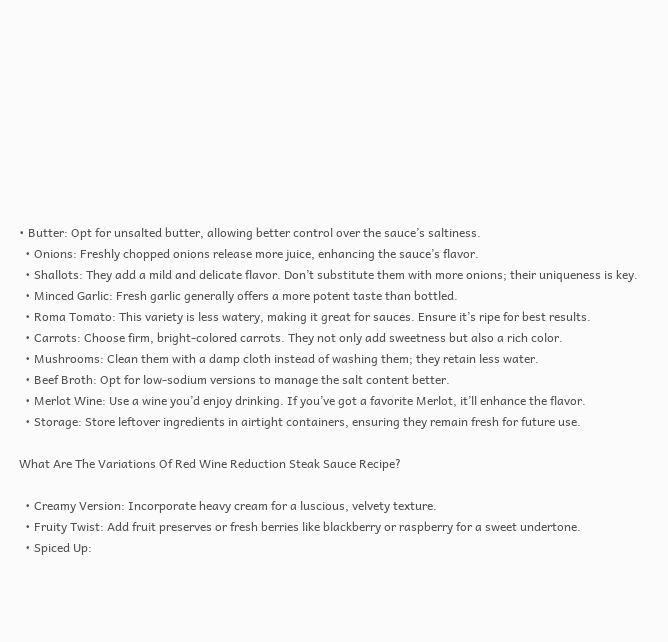• Butter: Opt for unsalted butter, allowing better control over the sauce’s saltiness.
  • Onions: Freshly chopped onions release more juice, enhancing the sauce’s flavor.
  • Shallots: They add a mild and delicate flavor. Don’t substitute them with more onions; their uniqueness is key.
  • Minced Garlic: Fresh garlic generally offers a more potent taste than bottled.
  • Roma Tomato: This variety is less watery, making it great for sauces. Ensure it’s ripe for best results.
  • Carrots: Choose firm, bright-colored carrots. They not only add sweetness but also a rich color.
  • Mushrooms: Clean them with a damp cloth instead of washing them; they retain less water.
  • Beef Broth: Opt for low-sodium versions to manage the salt content better.
  • Merlot Wine: Use a wine you’d enjoy drinking. If you’ve got a favorite Merlot, it’ll enhance the flavor.
  • Storage: Store leftover ingredients in airtight containers, ensuring they remain fresh for future use.

What Are The Variations Of Red Wine Reduction Steak Sauce Recipe?

  • Creamy Version: Incorporate heavy cream for a luscious, velvety texture.
  • Fruity Twist: Add fruit preserves or fresh berries like blackberry or raspberry for a sweet undertone.
  • Spiced Up: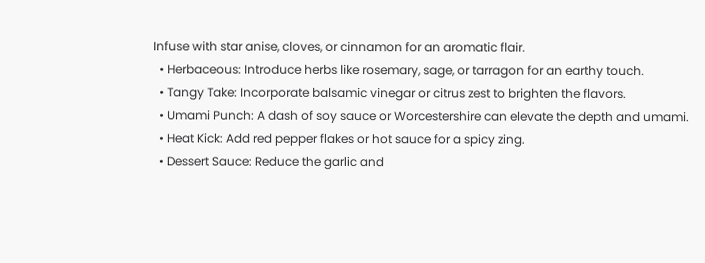Infuse with star anise, cloves, or cinnamon for an aromatic flair.
  • Herbaceous: Introduce herbs like rosemary, sage, or tarragon for an earthy touch.
  • Tangy Take: Incorporate balsamic vinegar or citrus zest to brighten the flavors.
  • Umami Punch: A dash of soy sauce or Worcestershire can elevate the depth and umami.
  • Heat Kick: Add red pepper flakes or hot sauce for a spicy zing.
  • Dessert Sauce: Reduce the garlic and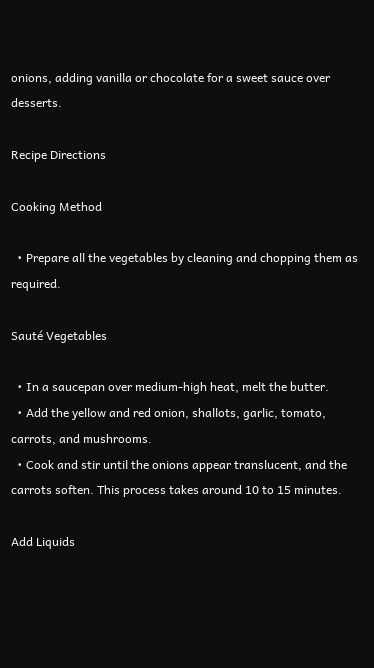onions, adding vanilla or chocolate for a sweet sauce over desserts.

Recipe Directions

Cooking Method

  • Prepare all the vegetables by cleaning and chopping them as required.

Sauté Vegetables

  • In a saucepan over medium-high heat, melt the butter.
  • Add the yellow and red onion, shallots, garlic, tomato, carrots, and mushrooms.
  • Cook and stir until the onions appear translucent, and the carrots soften. This process takes around 10 to 15 minutes.

Add Liquids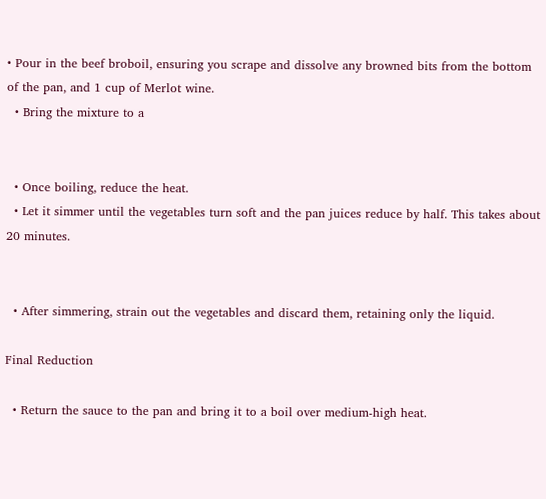• Pour in the beef broboil, ensuring you scrape and dissolve any browned bits from the bottom of the pan, and 1 cup of Merlot wine.
  • Bring the mixture to a


  • Once boiling, reduce the heat.
  • Let it simmer until the vegetables turn soft and the pan juices reduce by half. This takes about 20 minutes.


  • After simmering, strain out the vegetables and discard them, retaining only the liquid.

Final Reduction

  • Return the sauce to the pan and bring it to a boil over medium-high heat.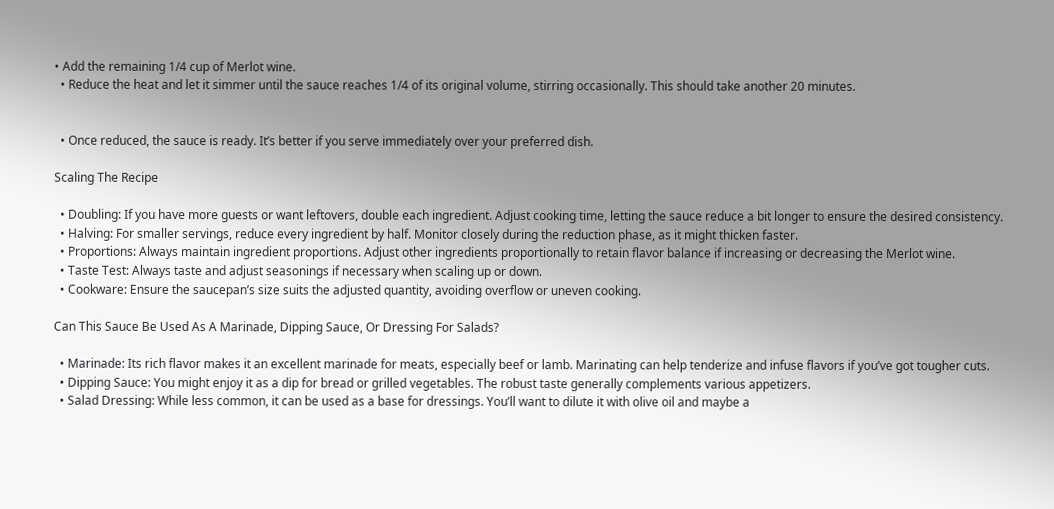• Add the remaining 1/4 cup of Merlot wine.
  • Reduce the heat and let it simmer until the sauce reaches 1/4 of its original volume, stirring occasionally. This should take another 20 minutes.


  • Once reduced, the sauce is ready. It’s better if you serve immediately over your preferred dish.

Scaling The Recipe

  • Doubling: If you have more guests or want leftovers, double each ingredient. Adjust cooking time, letting the sauce reduce a bit longer to ensure the desired consistency.
  • Halving: For smaller servings, reduce every ingredient by half. Monitor closely during the reduction phase, as it might thicken faster.
  • Proportions: Always maintain ingredient proportions. Adjust other ingredients proportionally to retain flavor balance if increasing or decreasing the Merlot wine.
  • Taste Test: Always taste and adjust seasonings if necessary when scaling up or down.
  • Cookware: Ensure the saucepan’s size suits the adjusted quantity, avoiding overflow or uneven cooking.

Can This Sauce Be Used As A Marinade, Dipping Sauce, Or Dressing For Salads?

  • Marinade: Its rich flavor makes it an excellent marinade for meats, especially beef or lamb. Marinating can help tenderize and infuse flavors if you’ve got tougher cuts.
  • Dipping Sauce: You might enjoy it as a dip for bread or grilled vegetables. The robust taste generally complements various appetizers.
  • Salad Dressing: While less common, it can be used as a base for dressings. You’ll want to dilute it with olive oil and maybe a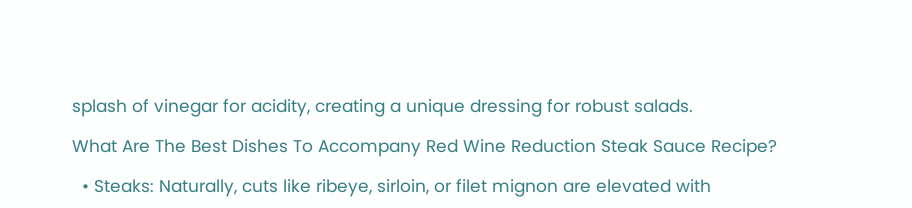splash of vinegar for acidity, creating a unique dressing for robust salads.

What Are The Best Dishes To Accompany Red Wine Reduction Steak Sauce Recipe?

  • Steaks: Naturally, cuts like ribeye, sirloin, or filet mignon are elevated with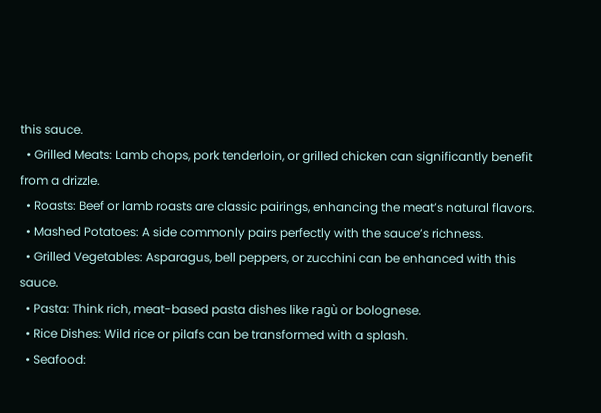this sauce.
  • Grilled Meats: Lamb chops, pork tenderloin, or grilled chicken can significantly benefit from a drizzle.
  • Roasts: Beef or lamb roasts are classic pairings, enhancing the meat’s natural flavors.
  • Mashed Potatoes: A side commonly pairs perfectly with the sauce’s richness.
  • Grilled Vegetables: Asparagus, bell peppers, or zucchini can be enhanced with this sauce.
  • Pasta: Think rich, meat-based pasta dishes like ragù or bolognese.
  • Rice Dishes: Wild rice or pilafs can be transformed with a splash.
  • Seafood: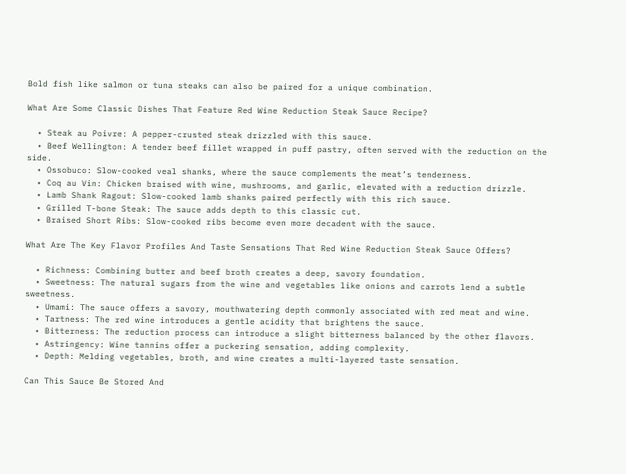Bold fish like salmon or tuna steaks can also be paired for a unique combination.

What Are Some Classic Dishes That Feature Red Wine Reduction Steak Sauce Recipe?

  • Steak au Poivre: A pepper-crusted steak drizzled with this sauce.
  • Beef Wellington: A tender beef fillet wrapped in puff pastry, often served with the reduction on the side.
  • Ossobuco: Slow-cooked veal shanks, where the sauce complements the meat’s tenderness.
  • Coq au Vin: Chicken braised with wine, mushrooms, and garlic, elevated with a reduction drizzle.
  • Lamb Shank Ragout: Slow-cooked lamb shanks paired perfectly with this rich sauce.
  • Grilled T-bone Steak: The sauce adds depth to this classic cut.
  • Braised Short Ribs: Slow-cooked ribs become even more decadent with the sauce.

What Are The Key Flavor Profiles And Taste Sensations That Red Wine Reduction Steak Sauce Offers?

  • Richness: Combining butter and beef broth creates a deep, savory foundation.
  • Sweetness: The natural sugars from the wine and vegetables like onions and carrots lend a subtle sweetness.
  • Umami: The sauce offers a savory, mouthwatering depth commonly associated with red meat and wine.
  • Tartness: The red wine introduces a gentle acidity that brightens the sauce.
  • Bitterness: The reduction process can introduce a slight bitterness balanced by the other flavors.
  • Astringency: Wine tannins offer a puckering sensation, adding complexity.
  • Depth: Melding vegetables, broth, and wine creates a multi-layered taste sensation.

Can This Sauce Be Stored And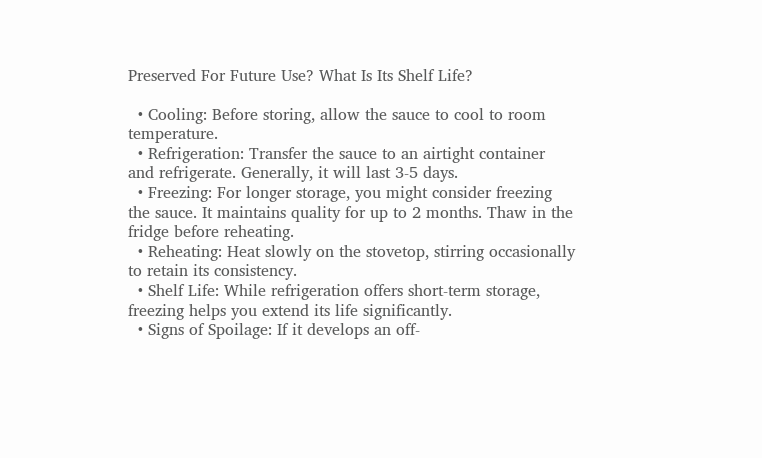Preserved For Future Use? What Is Its Shelf Life?

  • Cooling: Before storing, allow the sauce to cool to room temperature.
  • Refrigeration: Transfer the sauce to an airtight container and refrigerate. Generally, it will last 3-5 days.
  • Freezing: For longer storage, you might consider freezing the sauce. It maintains quality for up to 2 months. Thaw in the fridge before reheating.
  • Reheating: Heat slowly on the stovetop, stirring occasionally to retain its consistency.
  • Shelf Life: While refrigeration offers short-term storage, freezing helps you extend its life significantly.
  • Signs of Spoilage: If it develops an off-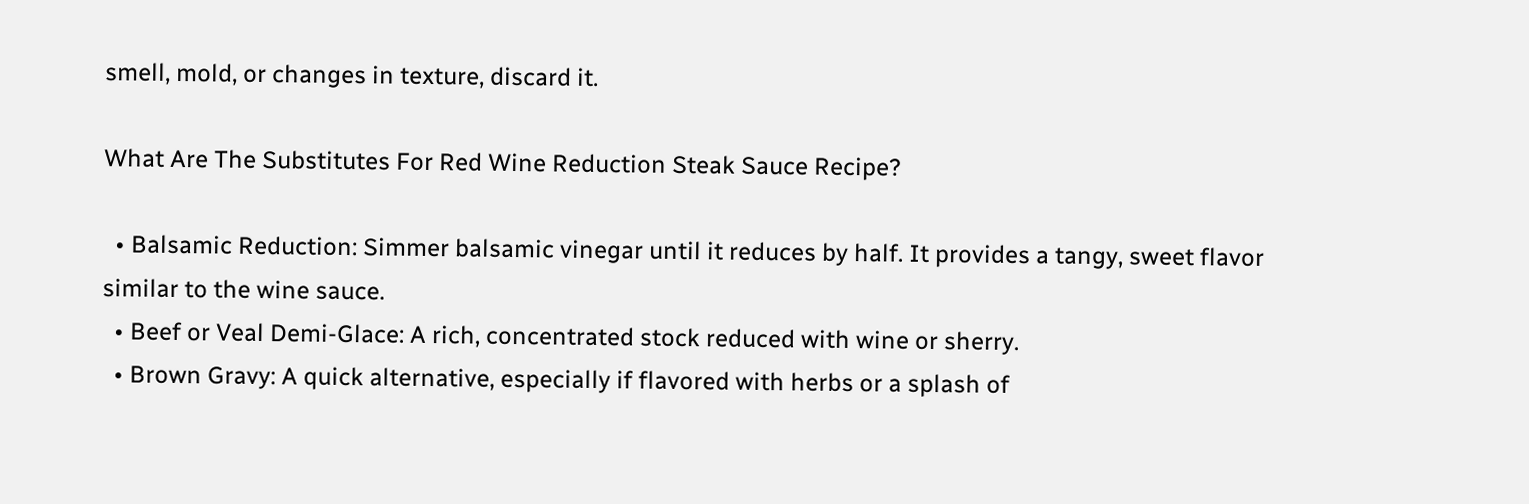smell, mold, or changes in texture, discard it.

What Are The Substitutes For Red Wine Reduction Steak Sauce Recipe?

  • Balsamic Reduction: Simmer balsamic vinegar until it reduces by half. It provides a tangy, sweet flavor similar to the wine sauce.
  • Beef or Veal Demi-Glace: A rich, concentrated stock reduced with wine or sherry.
  • Brown Gravy: A quick alternative, especially if flavored with herbs or a splash of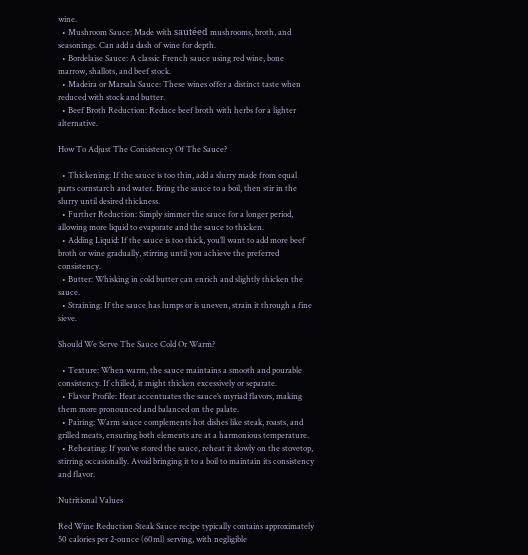wine.
  • Mushroom Sauce: Made with sautéed mushrooms, broth, and seasonings. Can add a dash of wine for depth.
  • Bordelaise Sauce: A classic French sauce using red wine, bone marrow, shallots, and beef stock.
  • Madeira or Marsala Sauce: These wines offer a distinct taste when reduced with stock and butter.
  • Beef Broth Reduction: Reduce beef broth with herbs for a lighter alternative.

How To Adjust The Consistency Of The Sauce?

  • Thickening: If the sauce is too thin, add a slurry made from equal parts cornstarch and water. Bring the sauce to a boil, then stir in the slurry until desired thickness.
  • Further Reduction: Simply simmer the sauce for a longer period, allowing more liquid to evaporate and the sauce to thicken.
  • Adding Liquid: If the sauce is too thick, you’ll want to add more beef broth or wine gradually, stirring until you achieve the preferred consistency.
  • Butter: Whisking in cold butter can enrich and slightly thicken the sauce.
  • Straining: If the sauce has lumps or is uneven, strain it through a fine sieve.

Should We Serve The Sauce Cold Or Warm?

  • Texture: When warm, the sauce maintains a smooth and pourable consistency. If chilled, it might thicken excessively or separate.
  • Flavor Profile: Heat accentuates the sauce’s myriad flavors, making them more pronounced and balanced on the palate.
  • Pairing: Warm sauce complements hot dishes like steak, roasts, and grilled meats, ensuring both elements are at a harmonious temperature.
  • Reheating: If you’ve stored the sauce, reheat it slowly on the stovetop, stirring occasionally. Avoid bringing it to a boil to maintain its consistency and flavor.

Nutritional Values

Red Wine Reduction Steak Sauce recipe typically contains approximately 50 calories per 2-ounce (60ml) serving, with negligible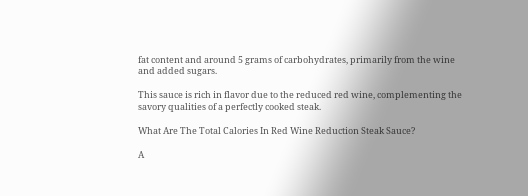fat content and around 5 grams of carbohydrates, primarily from the wine and added sugars.

This sauce is rich in flavor due to the reduced red wine, complementing the savory qualities of a perfectly cooked steak.

What Are The Total Calories In Red Wine Reduction Steak Sauce?

A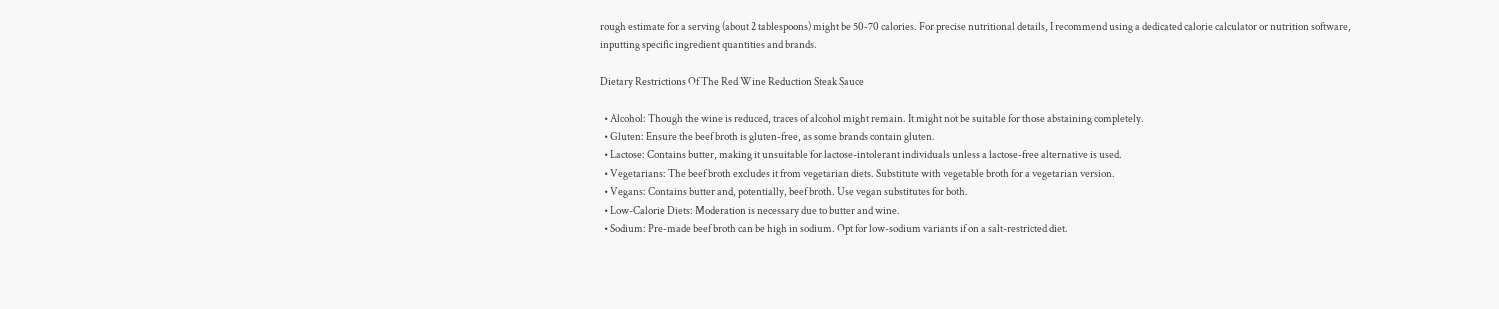rough estimate for a serving (about 2 tablespoons) might be 50-70 calories. For precise nutritional details, I recommend using a dedicated calorie calculator or nutrition software, inputting specific ingredient quantities and brands.

Dietary Restrictions Of The Red Wine Reduction Steak Sauce

  • Alcohol: Though the wine is reduced, traces of alcohol might remain. It might not be suitable for those abstaining completely.
  • Gluten: Ensure the beef broth is gluten-free, as some brands contain gluten.
  • Lactose: Contains butter, making it unsuitable for lactose-intolerant individuals unless a lactose-free alternative is used.
  • Vegetarians: The beef broth excludes it from vegetarian diets. Substitute with vegetable broth for a vegetarian version.
  • Vegans: Contains butter and, potentially, beef broth. Use vegan substitutes for both.
  • Low-Calorie Diets: Moderation is necessary due to butter and wine.
  • Sodium: Pre-made beef broth can be high in sodium. Opt for low-sodium variants if on a salt-restricted diet.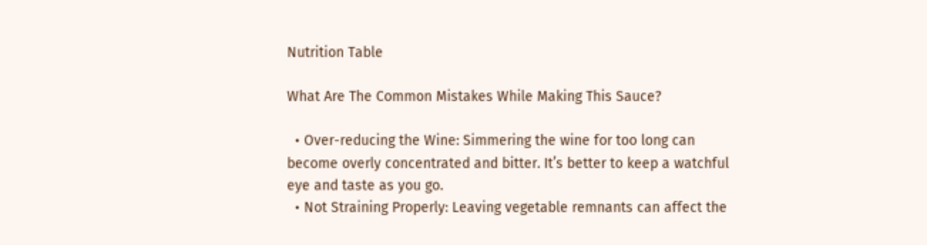Nutrition Table

What Are The Common Mistakes While Making This Sauce?

  • Over-reducing the Wine: Simmering the wine for too long can become overly concentrated and bitter. It’s better to keep a watchful eye and taste as you go.
  • Not Straining Properly: Leaving vegetable remnants can affect the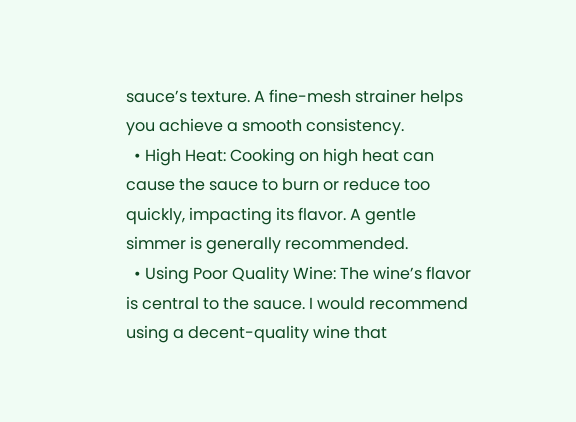sauce’s texture. A fine-mesh strainer helps you achieve a smooth consistency.
  • High Heat: Cooking on high heat can cause the sauce to burn or reduce too quickly, impacting its flavor. A gentle simmer is generally recommended.
  • Using Poor Quality Wine: The wine’s flavor is central to the sauce. I would recommend using a decent-quality wine that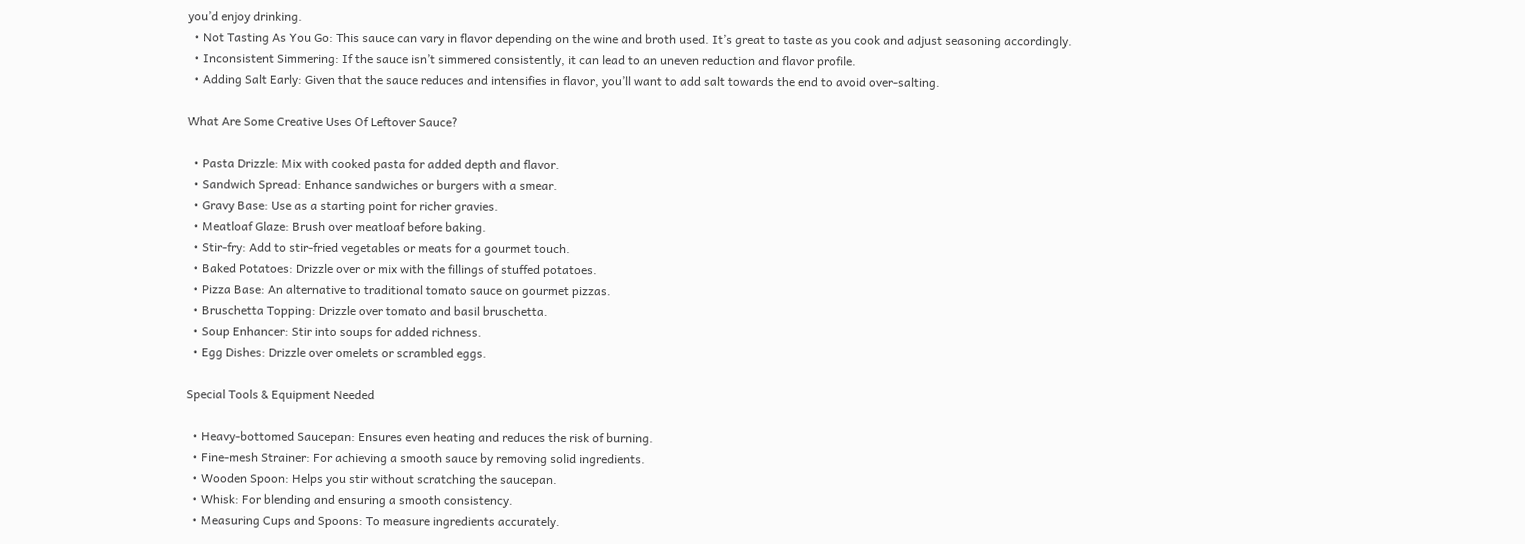you’d enjoy drinking.
  • Not Tasting As You Go: This sauce can vary in flavor depending on the wine and broth used. It’s great to taste as you cook and adjust seasoning accordingly.
  • Inconsistent Simmering: If the sauce isn’t simmered consistently, it can lead to an uneven reduction and flavor profile.
  • Adding Salt Early: Given that the sauce reduces and intensifies in flavor, you’ll want to add salt towards the end to avoid over-salting.

What Are Some Creative Uses Of Leftover Sauce?

  • Pasta Drizzle: Mix with cooked pasta for added depth and flavor.
  • Sandwich Spread: Enhance sandwiches or burgers with a smear.
  • Gravy Base: Use as a starting point for richer gravies.
  • Meatloaf Glaze: Brush over meatloaf before baking.
  • Stir-fry: Add to stir-fried vegetables or meats for a gourmet touch.
  • Baked Potatoes: Drizzle over or mix with the fillings of stuffed potatoes.
  • Pizza Base: An alternative to traditional tomato sauce on gourmet pizzas.
  • Bruschetta Topping: Drizzle over tomato and basil bruschetta.
  • Soup Enhancer: Stir into soups for added richness.
  • Egg Dishes: Drizzle over omelets or scrambled eggs.

Special Tools & Equipment Needed

  • Heavy-bottomed Saucepan: Ensures even heating and reduces the risk of burning.
  • Fine-mesh Strainer: For achieving a smooth sauce by removing solid ingredients.
  • Wooden Spoon: Helps you stir without scratching the saucepan.
  • Whisk: For blending and ensuring a smooth consistency.
  • Measuring Cups and Spoons: To measure ingredients accurately.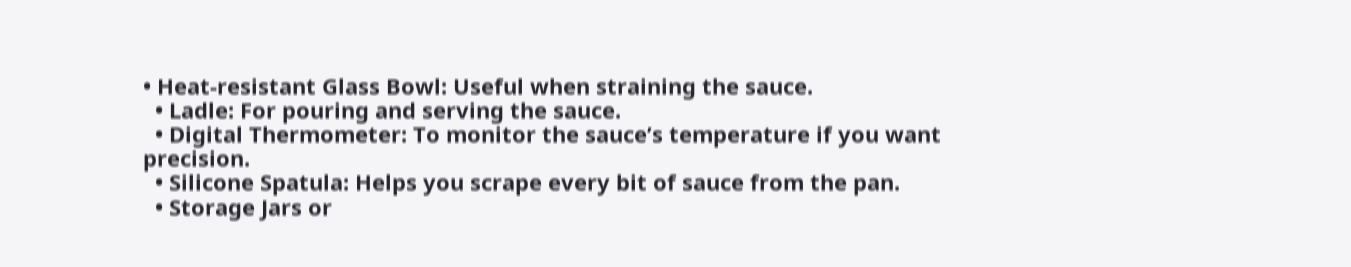• Heat-resistant Glass Bowl: Useful when straining the sauce.
  • Ladle: For pouring and serving the sauce.
  • Digital Thermometer: To monitor the sauce’s temperature if you want precision.
  • Silicone Spatula: Helps you scrape every bit of sauce from the pan.
  • Storage Jars or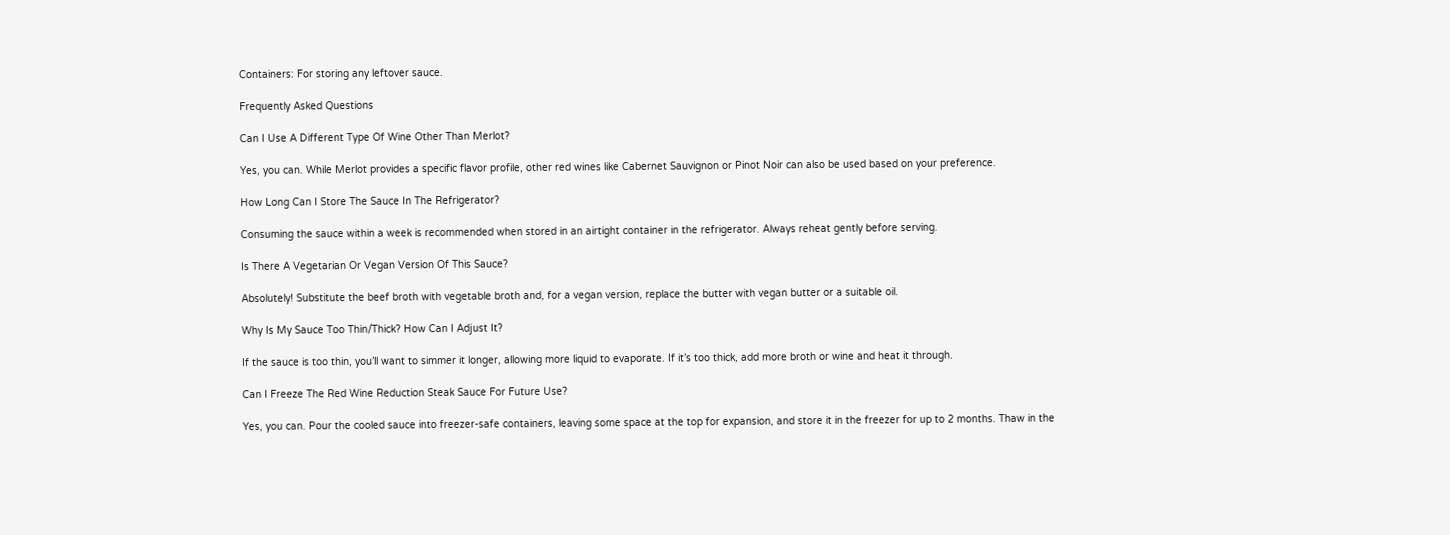Containers: For storing any leftover sauce.

Frequently Asked Questions

Can I Use A Different Type Of Wine Other Than Merlot?

Yes, you can. While Merlot provides a specific flavor profile, other red wines like Cabernet Sauvignon or Pinot Noir can also be used based on your preference.

How Long Can I Store The Sauce In The Refrigerator?

Consuming the sauce within a week is recommended when stored in an airtight container in the refrigerator. Always reheat gently before serving.

Is There A Vegetarian Or Vegan Version Of This Sauce?

Absolutely! Substitute the beef broth with vegetable broth and, for a vegan version, replace the butter with vegan butter or a suitable oil.

Why Is My Sauce Too Thin/Thick? How Can I Adjust It?

If the sauce is too thin, you’ll want to simmer it longer, allowing more liquid to evaporate. If it’s too thick, add more broth or wine and heat it through.

Can I Freeze The Red Wine Reduction Steak Sauce For Future Use?

Yes, you can. Pour the cooled sauce into freezer-safe containers, leaving some space at the top for expansion, and store it in the freezer for up to 2 months. Thaw in the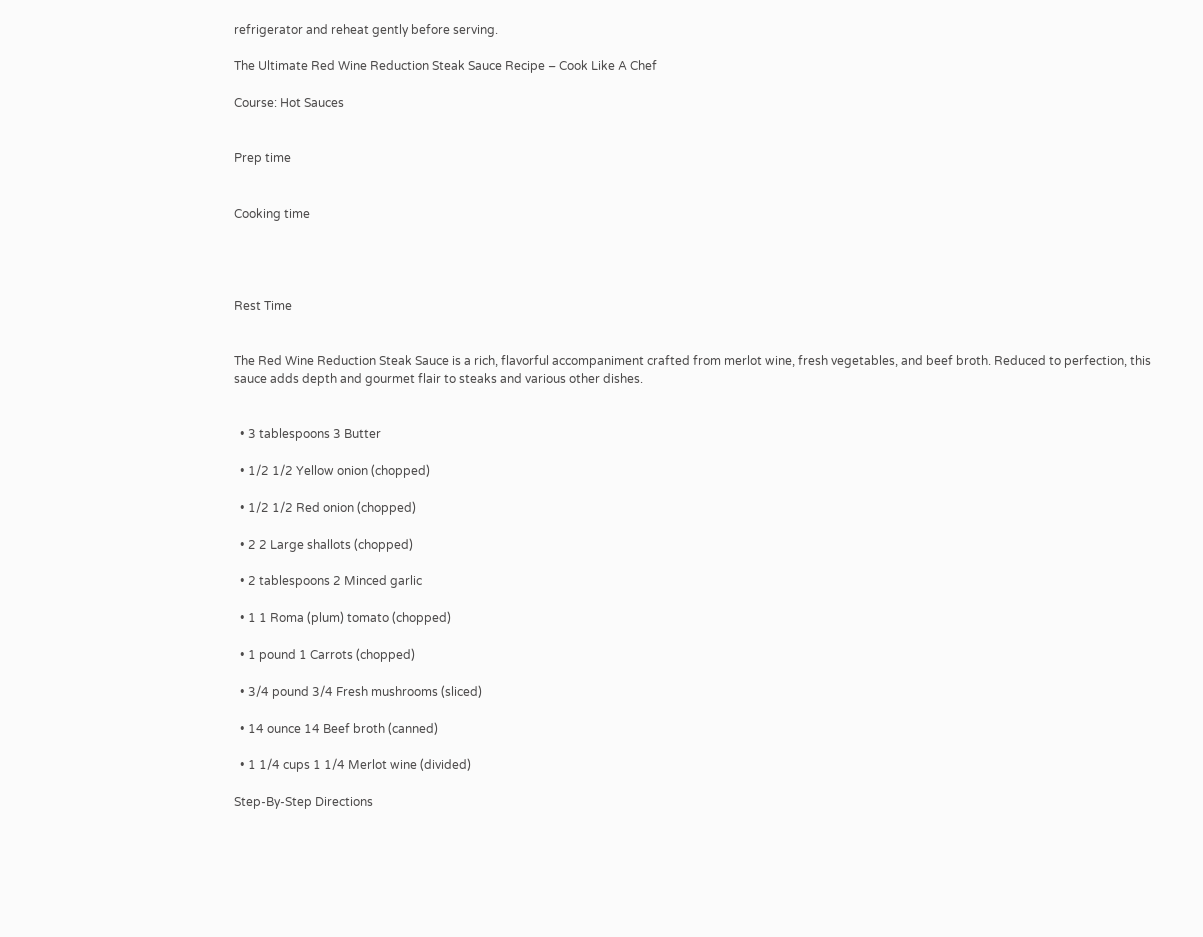refrigerator and reheat gently before serving.

The Ultimate Red Wine Reduction Steak Sauce Recipe – Cook Like A Chef

Course: Hot Sauces


Prep time


Cooking time




Rest Time


The Red Wine Reduction Steak Sauce is a rich, flavorful accompaniment crafted from merlot wine, fresh vegetables, and beef broth. Reduced to perfection, this sauce adds depth and gourmet flair to steaks and various other dishes.


  • 3 tablespoons 3 Butter

  • 1/2 1/2 Yellow onion (chopped)

  • 1/2 1/2 Red onion (chopped)

  • 2 2 Large shallots (chopped)

  • 2 tablespoons 2 Minced garlic

  • 1 1 Roma (plum) tomato (chopped)

  • 1 pound 1 Carrots (chopped)

  • 3/4 pound 3/4 Fresh mushrooms (sliced)

  • 14 ounce 14 Beef broth (canned)

  • 1 1/4 cups 1 1/4 Merlot wine (divided)

Step-By-Step Directions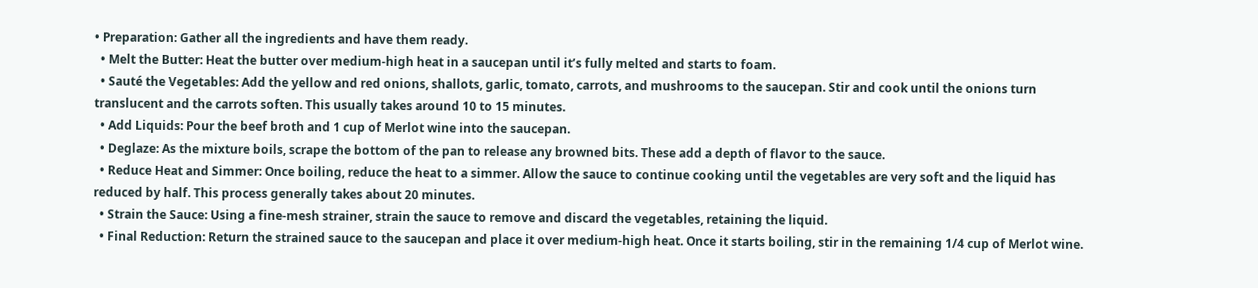• Preparation: Gather all the ingredients and have them ready.
  • Melt the Butter: Heat the butter over medium-high heat in a saucepan until it’s fully melted and starts to foam.
  • Sauté the Vegetables: Add the yellow and red onions, shallots, garlic, tomato, carrots, and mushrooms to the saucepan. Stir and cook until the onions turn translucent and the carrots soften. This usually takes around 10 to 15 minutes.
  • Add Liquids: Pour the beef broth and 1 cup of Merlot wine into the saucepan.
  • Deglaze: As the mixture boils, scrape the bottom of the pan to release any browned bits. These add a depth of flavor to the sauce.
  • Reduce Heat and Simmer: Once boiling, reduce the heat to a simmer. Allow the sauce to continue cooking until the vegetables are very soft and the liquid has reduced by half. This process generally takes about 20 minutes.
  • Strain the Sauce: Using a fine-mesh strainer, strain the sauce to remove and discard the vegetables, retaining the liquid.
  • Final Reduction: Return the strained sauce to the saucepan and place it over medium-high heat. Once it starts boiling, stir in the remaining 1/4 cup of Merlot wine.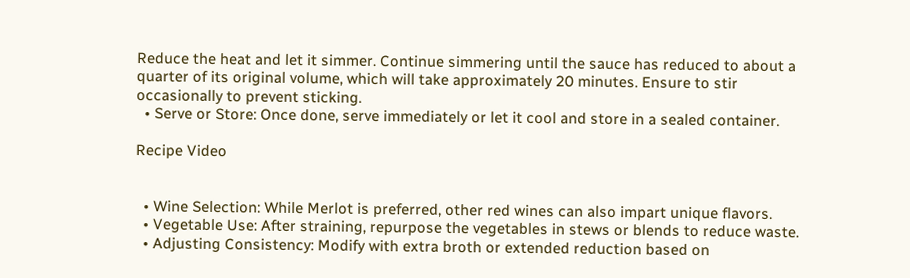Reduce the heat and let it simmer. Continue simmering until the sauce has reduced to about a quarter of its original volume, which will take approximately 20 minutes. Ensure to stir occasionally to prevent sticking.
  • Serve or Store: Once done, serve immediately or let it cool and store in a sealed container.

Recipe Video


  • Wine Selection: While Merlot is preferred, other red wines can also impart unique flavors.
  • Vegetable Use: After straining, repurpose the vegetables in stews or blends to reduce waste.
  • Adjusting Consistency: Modify with extra broth or extended reduction based on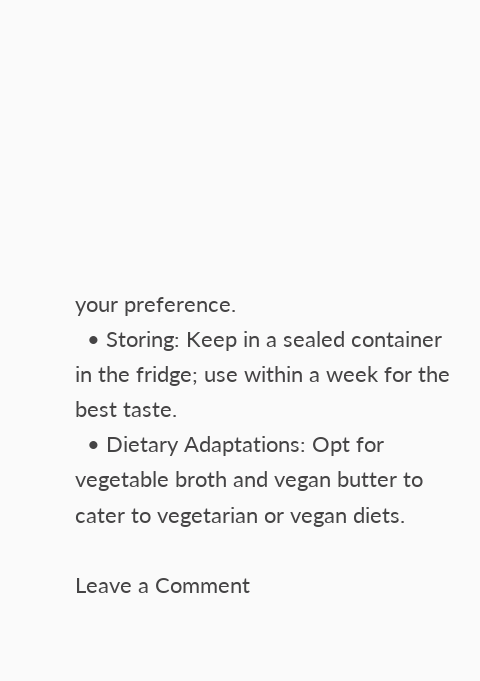your preference.
  • Storing: Keep in a sealed container in the fridge; use within a week for the best taste.
  • Dietary Adaptations: Opt for vegetable broth and vegan butter to cater to vegetarian or vegan diets.

Leave a Comment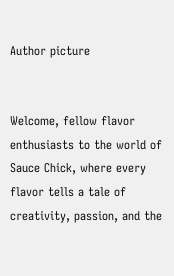Author picture


Welcome, fellow flavor enthusiasts to the world of Sauce Chick, where every flavor tells a tale of creativity, passion, and the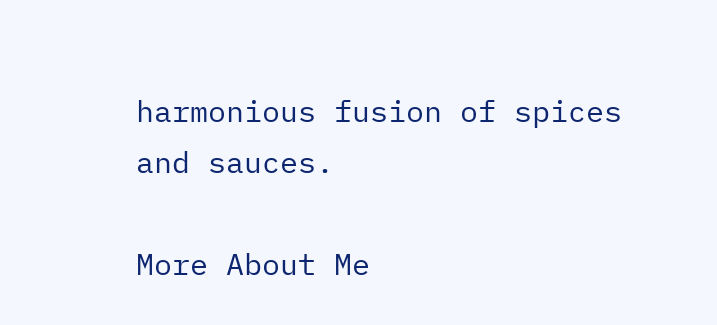harmonious fusion of spices and sauces.

More About Me